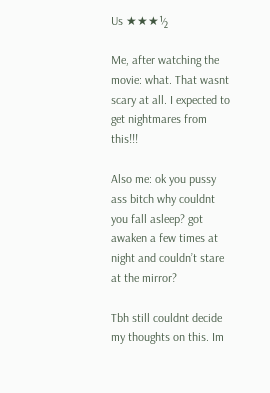Us ★★★½

Me, after watching the movie: what. That wasnt scary at all. I expected to get nightmares from this!!!

Also me: ok you pussy ass bitch why couldnt you fall asleep? got awaken a few times at night and couldn’t stare at the mirror?

Tbh still couldnt decide my thoughts on this. Im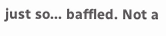just so... baffled. Not a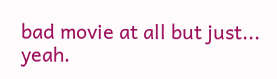bad movie at all but just... yeah.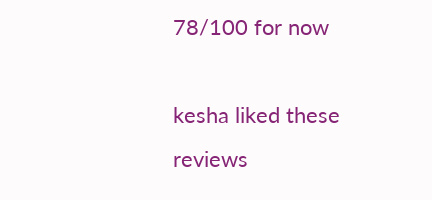78/100 for now

kesha liked these reviews